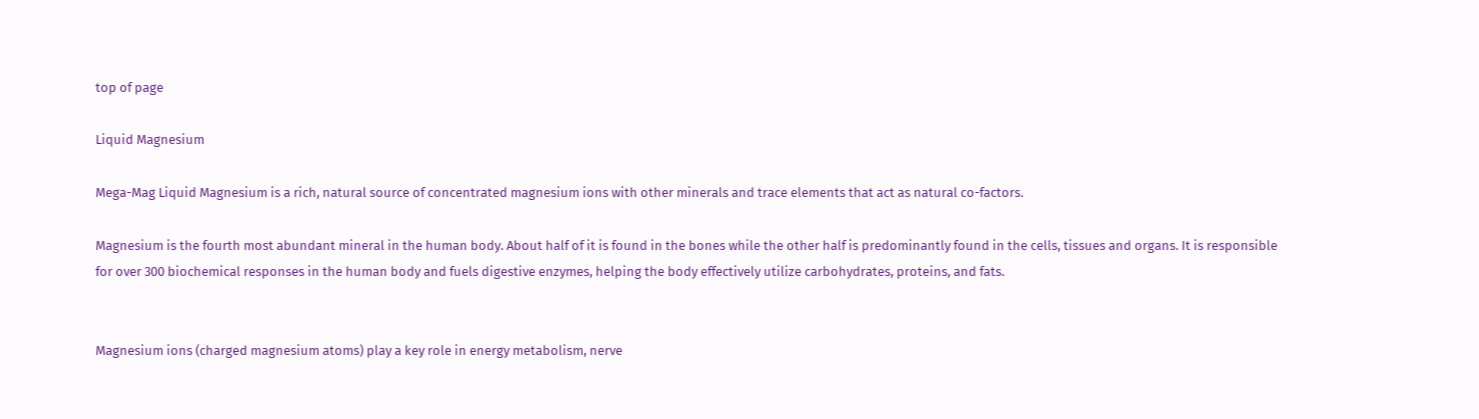top of page

Liquid Magnesium

Mega-Mag Liquid Magnesium is a rich, natural source of concentrated magnesium ions with other minerals and trace elements that act as natural co-factors.

Magnesium is the fourth most abundant mineral in the human body. About half of it is found in the bones while the other half is predominantly found in the cells, tissues and organs. It is responsible for over 300 biochemical responses in the human body and fuels digestive enzymes, helping the body effectively utilize carbohydrates, proteins, and fats.


Magnesium ions (charged magnesium atoms) play a key role in energy metabolism, nerve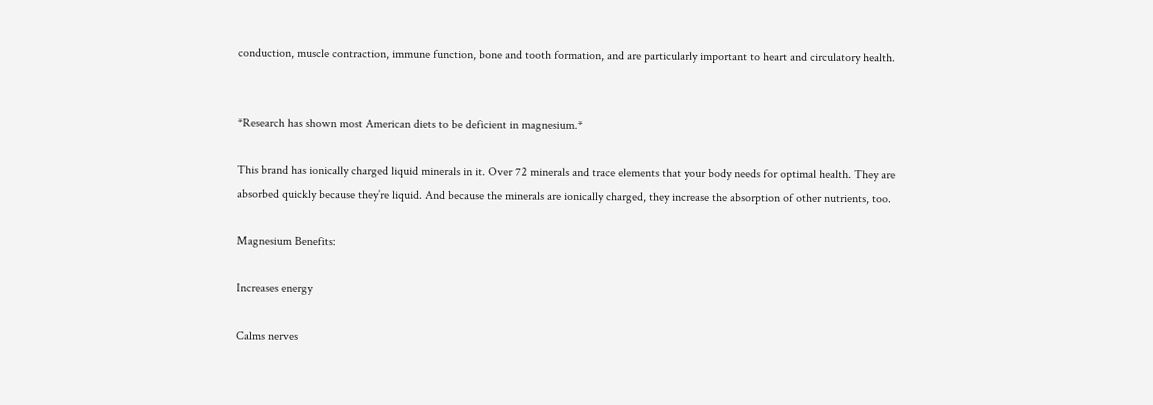conduction, muscle contraction, immune function, bone and tooth formation, and are particularly important to heart and circulatory health.


*Research has shown most American diets to be deficient in magnesium.*

This brand has ionically charged liquid minerals in it. Over 72 minerals and trace elements that your body needs for optimal health. They are absorbed quickly because they’re liquid. And because the minerals are ionically charged, they increase the absorption of other nutrients, too.

Magnesium Benefits:

Increases energy

Calms nerves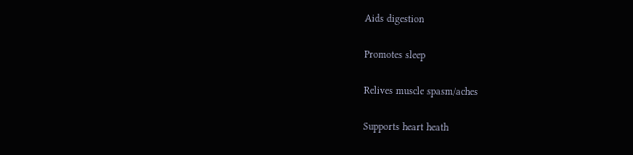Aids digestion

Promotes sleep

Relives muscle spasm/aches

Supports heart heath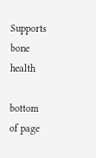Supports bone health

bottom of page